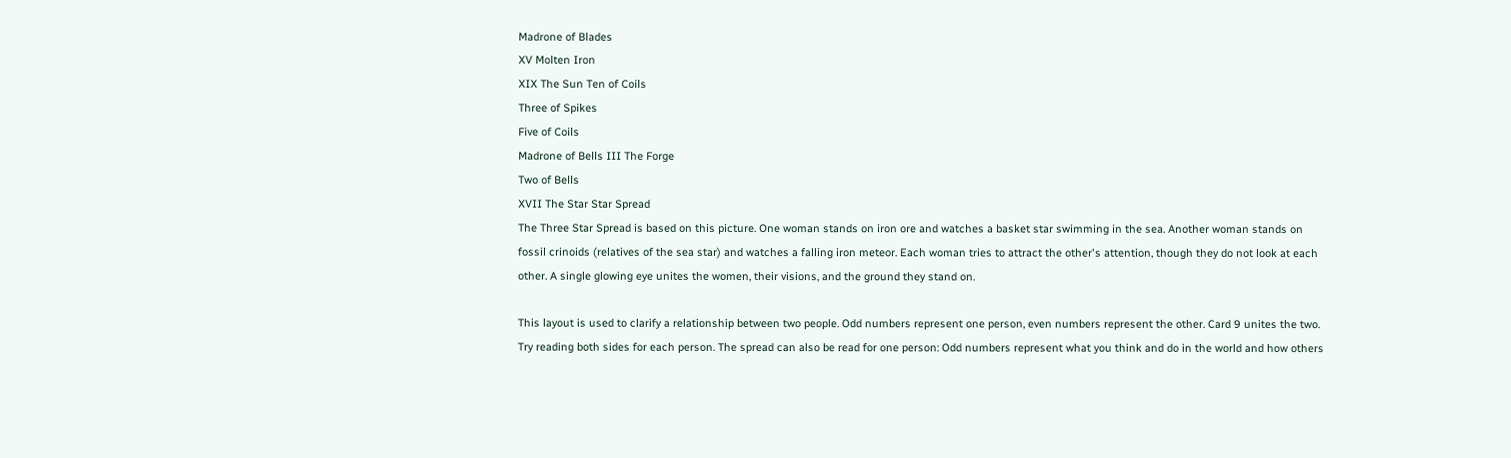Madrone of Blades
XV Molten Iron
XIX The Sun Ten of Coils
Three of Spikes
Five of Coils
Madrone of Bells III The Forge
Two of Bells
XVII The Star Star Spread
The Three Star Spread is based on this picture. One woman stands on iron ore and watches a basket star swimming in the sea. Another woman stands on fossil crinoids (relatives of the sea star) and watches a falling iron meteor. Each woman tries to attract the other's attention, though they do not look at each other. A single glowing eye unites the women, their visions, and the ground they stand on.

This layout is used to clarify a relationship between two people. Odd numbers represent one person, even numbers represent the other. Card 9 unites the two. Try reading both sides for each person. The spread can also be read for one person: Odd numbers represent what you think and do in the world and how others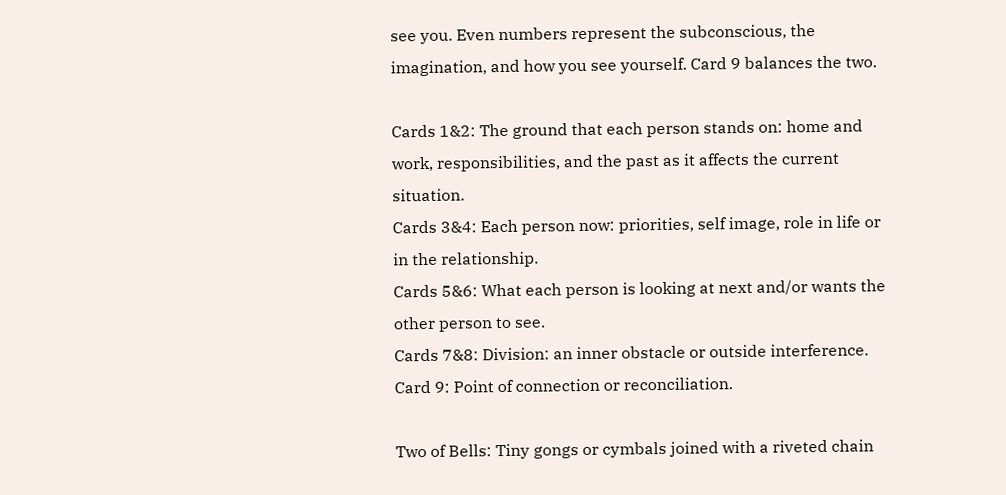see you. Even numbers represent the subconscious, the imagination, and how you see yourself. Card 9 balances the two.

Cards 1&2: The ground that each person stands on: home and work, responsibilities, and the past as it affects the current situation.
Cards 3&4: Each person now: priorities, self image, role in life or in the relationship.
Cards 5&6: What each person is looking at next and/or wants the other person to see.
Cards 7&8: Division: an inner obstacle or outside interference.
Card 9: Point of connection or reconciliation.

Two of Bells: Tiny gongs or cymbals joined with a riveted chain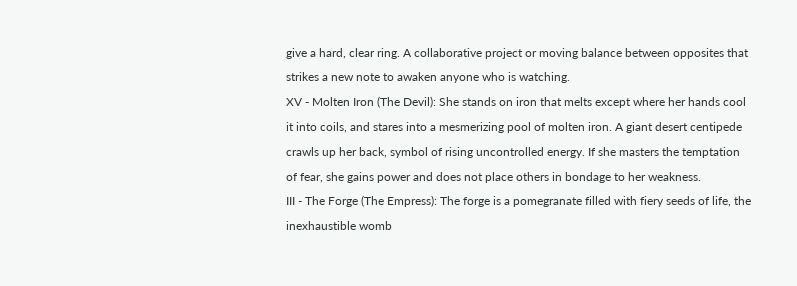give a hard, clear ring. A collaborative project or moving balance between opposites that strikes a new note to awaken anyone who is watching.
XV - Molten Iron (The Devil): She stands on iron that melts except where her hands cool it into coils, and stares into a mesmerizing pool of molten iron. A giant desert centipede crawls up her back, symbol of rising uncontrolled energy. If she masters the temptation of fear, she gains power and does not place others in bondage to her weakness.
III - The Forge (The Empress): The forge is a pomegranate filled with fiery seeds of life, the inexhaustible womb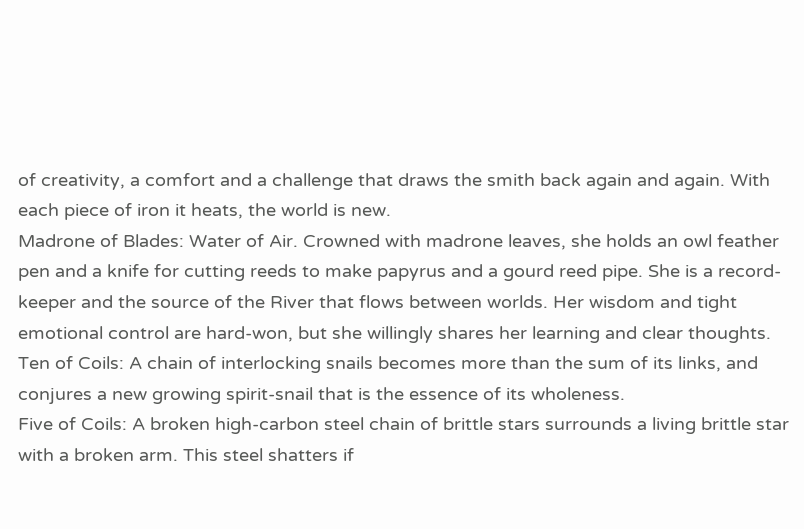of creativity, a comfort and a challenge that draws the smith back again and again. With each piece of iron it heats, the world is new.
Madrone of Blades: Water of Air. Crowned with madrone leaves, she holds an owl feather pen and a knife for cutting reeds to make papyrus and a gourd reed pipe. She is a record-keeper and the source of the River that flows between worlds. Her wisdom and tight emotional control are hard-won, but she willingly shares her learning and clear thoughts.
Ten of Coils: A chain of interlocking snails becomes more than the sum of its links, and conjures a new growing spirit-snail that is the essence of its wholeness.
Five of Coils: A broken high-carbon steel chain of brittle stars surrounds a living brittle star with a broken arm. This steel shatters if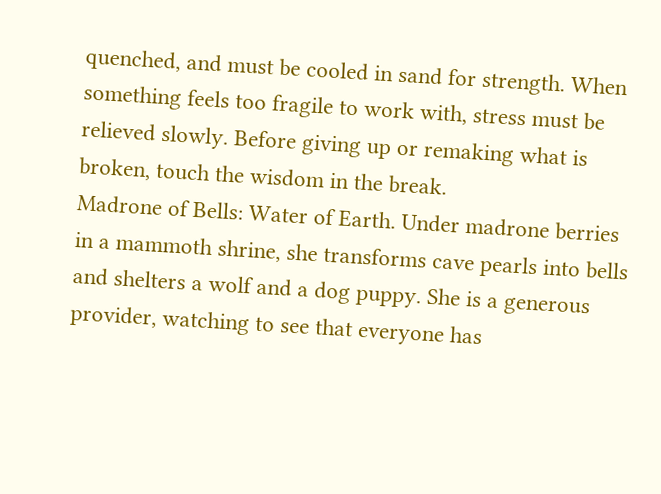quenched, and must be cooled in sand for strength. When something feels too fragile to work with, stress must be relieved slowly. Before giving up or remaking what is broken, touch the wisdom in the break.
Madrone of Bells: Water of Earth. Under madrone berries in a mammoth shrine, she transforms cave pearls into bells and shelters a wolf and a dog puppy. She is a generous provider, watching to see that everyone has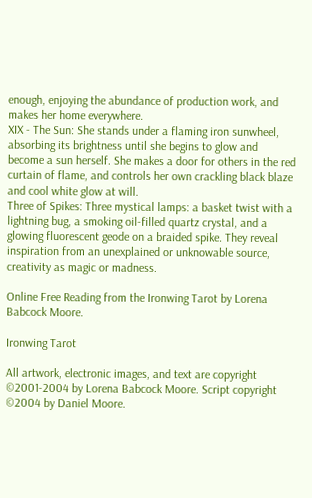enough, enjoying the abundance of production work, and makes her home everywhere.
XIX - The Sun: She stands under a flaming iron sunwheel, absorbing its brightness until she begins to glow and become a sun herself. She makes a door for others in the red curtain of flame, and controls her own crackling black blaze and cool white glow at will.
Three of Spikes: Three mystical lamps: a basket twist with a lightning bug, a smoking oil-filled quartz crystal, and a glowing fluorescent geode on a braided spike. They reveal inspiration from an unexplained or unknowable source, creativity as magic or madness.

Online Free Reading from the Ironwing Tarot by Lorena Babcock Moore.

Ironwing Tarot

All artwork, electronic images, and text are copyright ©2001-2004 by Lorena Babcock Moore. Script copyright ©2004 by Daniel Moore.